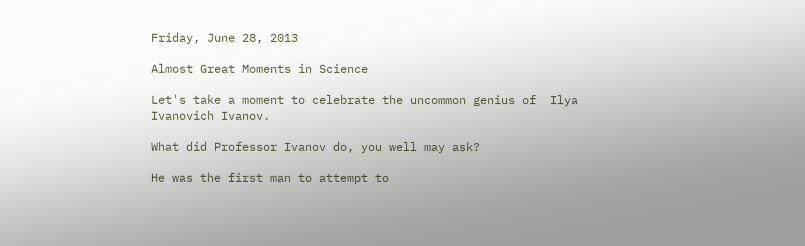Friday, June 28, 2013

Almost Great Moments in Science

Let's take a moment to celebrate the uncommon genius of  Ilya Ivanovich Ivanov.

What did Professor Ivanov do, you well may ask?

He was the first man to attempt to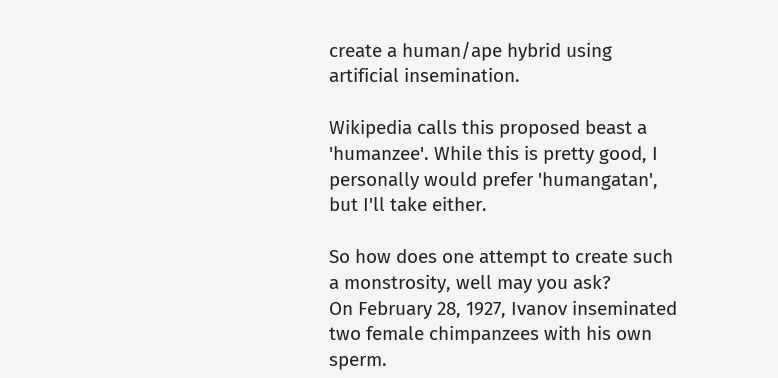create a human/ape hybrid using artificial insemination.

Wikipedia calls this proposed beast a 'humanzee'. While this is pretty good, I personally would prefer 'humangatan', but I'll take either.

So how does one attempt to create such a monstrosity, well may you ask?
On February 28, 1927, Ivanov inseminated two female chimpanzees with his own sperm.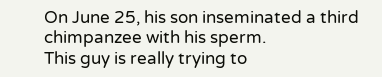On June 25, his son inseminated a third chimpanzee with his sperm.
This guy is really trying to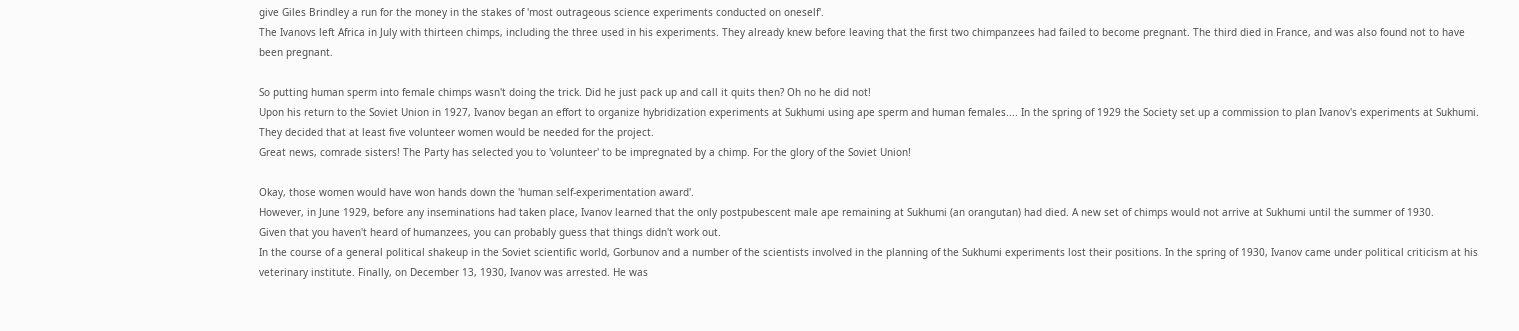give Giles Brindley a run for the money in the stakes of 'most outrageous science experiments conducted on oneself'.
The Ivanovs left Africa in July with thirteen chimps, including the three used in his experiments. They already knew before leaving that the first two chimpanzees had failed to become pregnant. The third died in France, and was also found not to have been pregnant.

So putting human sperm into female chimps wasn't doing the trick. Did he just pack up and call it quits then? Oh no he did not!
Upon his return to the Soviet Union in 1927, Ivanov began an effort to organize hybridization experiments at Sukhumi using ape sperm and human females.... In the spring of 1929 the Society set up a commission to plan Ivanov's experiments at Sukhumi. They decided that at least five volunteer women would be needed for the project.
Great news, comrade sisters! The Party has selected you to 'volunteer' to be impregnated by a chimp. For the glory of the Soviet Union!

Okay, those women would have won hands down the 'human self-experimentation award'.
However, in June 1929, before any inseminations had taken place, Ivanov learned that the only postpubescent male ape remaining at Sukhumi (an orangutan) had died. A new set of chimps would not arrive at Sukhumi until the summer of 1930.
Given that you haven't heard of humanzees, you can probably guess that things didn't work out.
In the course of a general political shakeup in the Soviet scientific world, Gorbunov and a number of the scientists involved in the planning of the Sukhumi experiments lost their positions. In the spring of 1930, Ivanov came under political criticism at his veterinary institute. Finally, on December 13, 1930, Ivanov was arrested. He was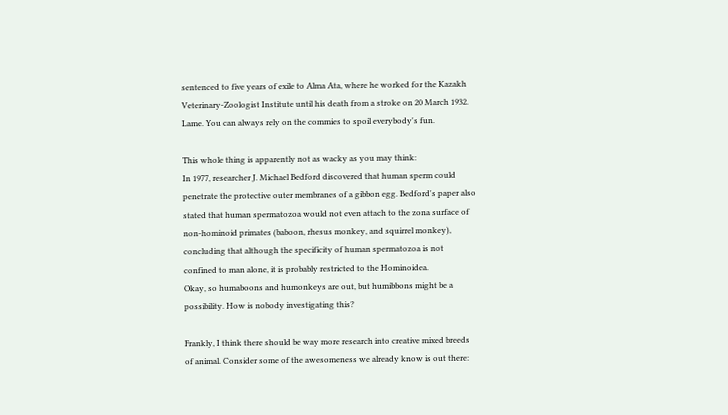sentenced to five years of exile to Alma Ata, where he worked for the Kazakh Veterinary-Zoologist Institute until his death from a stroke on 20 March 1932.
Lame. You can always rely on the commies to spoil everybody's fun.

This whole thing is apparently not as wacky as you may think:
In 1977, researcher J. Michael Bedford discovered that human sperm could penetrate the protective outer membranes of a gibbon egg. Bedford's paper also stated that human spermatozoa would not even attach to the zona surface of non-hominoid primates (baboon, rhesus monkey, and squirrel monkey), concluding that although the specificity of human spermatozoa is not confined to man alone, it is probably restricted to the Hominoidea.
Okay, so humaboons and humonkeys are out, but humibbons might be a possibility. How is nobody investigating this?

Frankly, I think there should be way more research into creative mixed breeds of animal. Consider some of the awesomeness we already know is out there: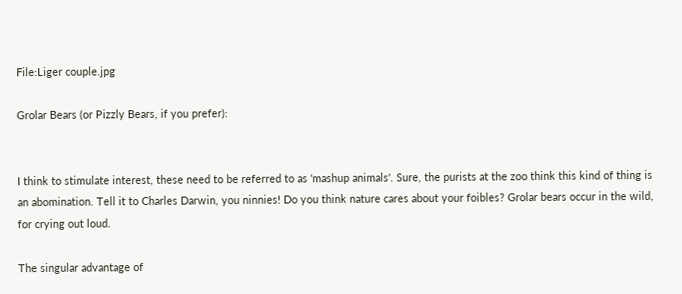File:Liger couple.jpg

Grolar Bears (or Pizzly Bears, if you prefer):


I think to stimulate interest, these need to be referred to as 'mashup animals'. Sure, the purists at the zoo think this kind of thing is an abomination. Tell it to Charles Darwin, you ninnies! Do you think nature cares about your foibles? Grolar bears occur in the wild, for crying out loud.

The singular advantage of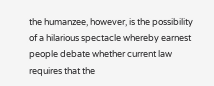the humanzee, however, is the possibility of a hilarious spectacle whereby earnest people debate whether current law requires that the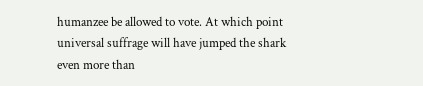humanzee be allowed to vote. At which point universal suffrage will have jumped the shark even more than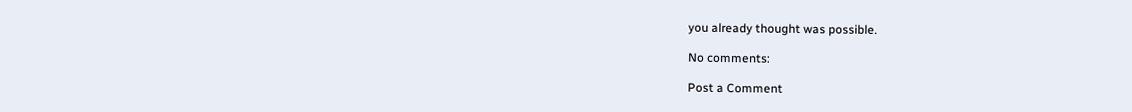you already thought was possible.

No comments:

Post a Comment